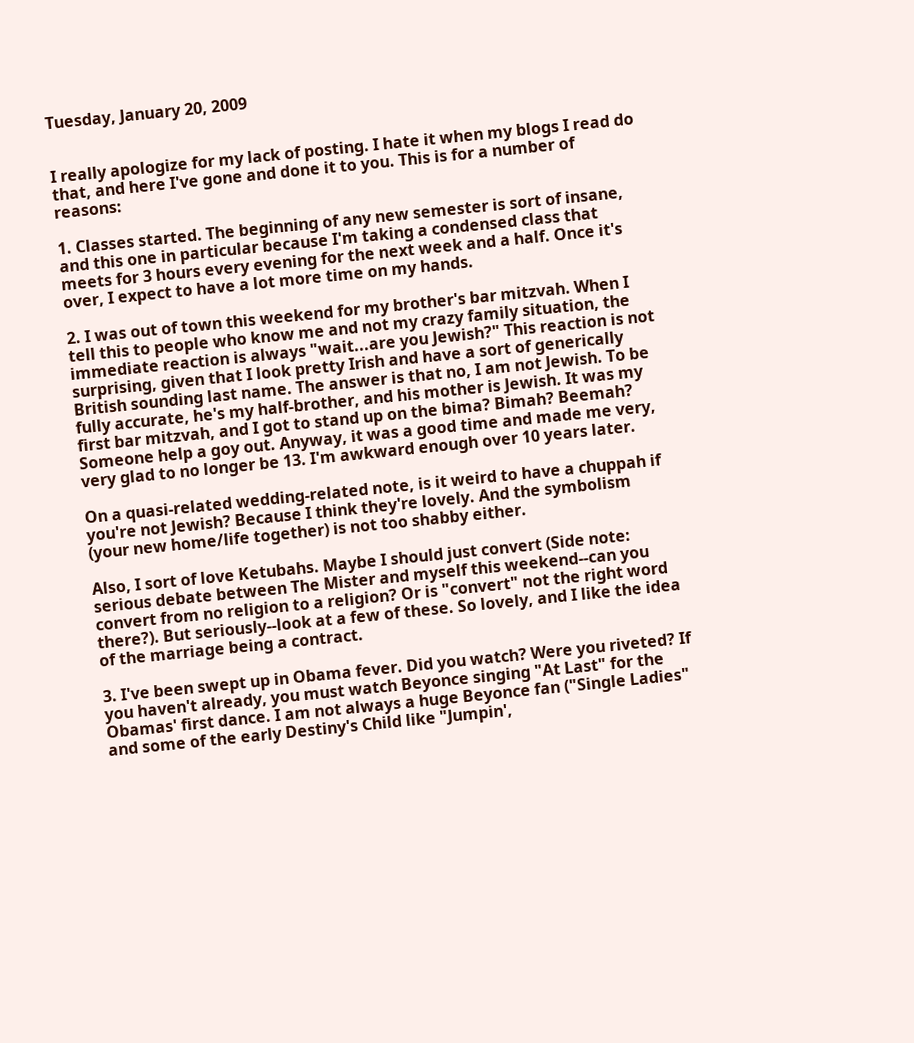Tuesday, January 20, 2009


I really apologize for my lack of posting. I hate it when my blogs I read do that, and here I've gone and done it to you. This is for a number of reasons:

1. Classes started. The beginning of any new semester is sort of insane, and this one in particular because I'm taking a condensed class that meets for 3 hours every evening for the next week and a half. Once it's over, I expect to have a lot more time on my hands.

2. I was out of town this weekend for my brother's bar mitzvah. When I tell this to people who know me and not my crazy family situation, the immediate reaction is always "wait...are you Jewish?" This reaction is not surprising, given that I look pretty Irish and have a sort of generically British sounding last name. The answer is that no, I am not Jewish. To be fully accurate, he's my half-brother, and his mother is Jewish. It was my first bar mitzvah, and I got to stand up on the bima? Bimah? Beemah? Someone help a goy out. Anyway, it was a good time and made me very, very glad to no longer be 13. I'm awkward enough over 10 years later.

On a quasi-related wedding-related note, is it weird to have a chuppah if you're not Jewish? Because I think they're lovely. And the symbolism (your new home/life together) is not too shabby either.

Also, I sort of love Ketubahs. Maybe I should just convert (Side note: serious debate between The Mister and myself this weekend--can you convert from no religion to a religion? Or is "convert" not the right word there?). But seriously--look at a few of these. So lovely, and I like the idea of the marriage being a contract.

3. I've been swept up in Obama fever. Did you watch? Were you riveted? If you haven't already, you must watch Beyonce singing "At Last" for the Obamas' first dance. I am not always a huge Beyonce fan ("Single Ladies" and some of the early Destiny's Child like "Jumpin',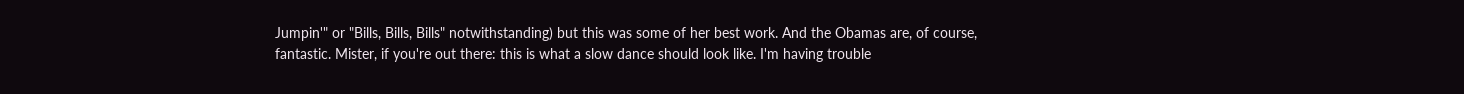Jumpin'" or "Bills, Bills, Bills" notwithstanding) but this was some of her best work. And the Obamas are, of course, fantastic. Mister, if you're out there: this is what a slow dance should look like. I'm having trouble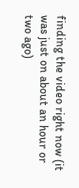finding the video right now (it was just on about an hour or two ago)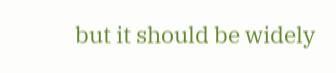but it should be widely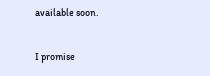available soon.

I promise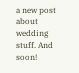a new post about wedding stuff. And soon!